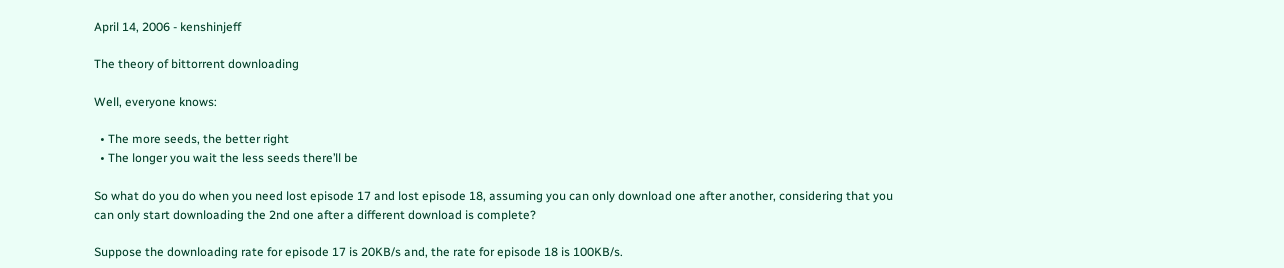April 14, 2006 - kenshinjeff

The theory of bittorrent downloading

Well, everyone knows:

  • The more seeds, the better right
  • The longer you wait the less seeds there’ll be

So what do you do when you need lost episode 17 and lost episode 18, assuming you can only download one after another, considering that you can only start downloading the 2nd one after a different download is complete?

Suppose the downloading rate for episode 17 is 20KB/s and, the rate for episode 18 is 100KB/s.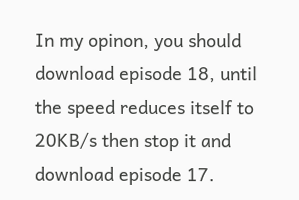In my opinon, you should download episode 18, until the speed reduces itself to 20KB/s then stop it and download episode 17.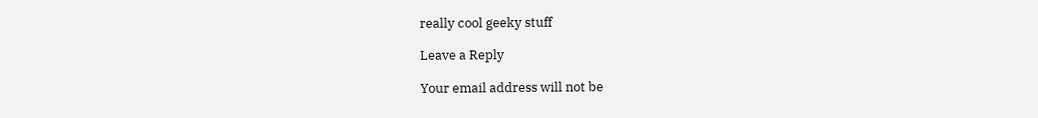really cool geeky stuff

Leave a Reply

Your email address will not be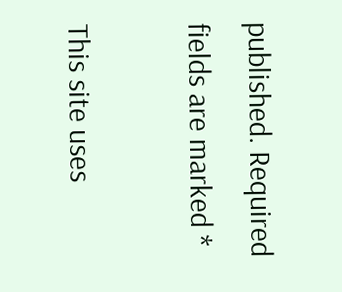published. Required fields are marked *

This site uses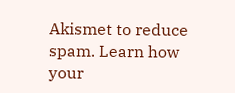Akismet to reduce spam. Learn how your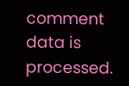comment data is processed.